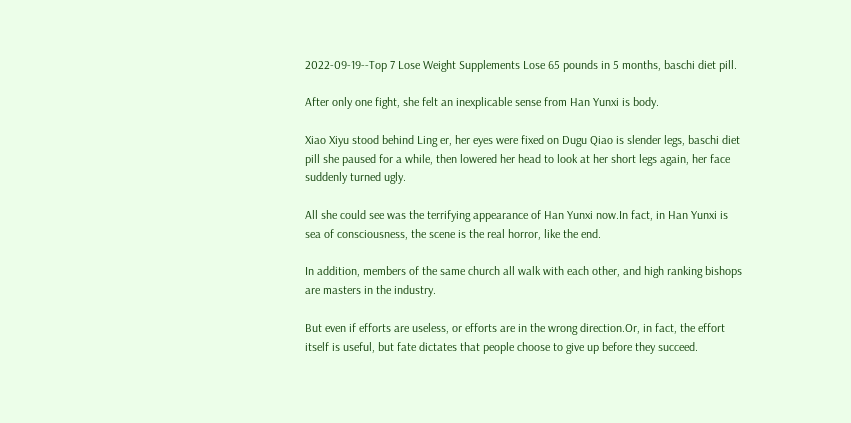2022-09-19--Top 7 Lose Weight Supplements Lose 65 pounds in 5 months, baschi diet pill.

After only one fight, she felt an inexplicable sense from Han Yunxi is body.

Xiao Xiyu stood behind Ling er, her eyes were fixed on Dugu Qiao is slender legs, baschi diet pill she paused for a while, then lowered her head to look at her short legs again, her face suddenly turned ugly.

All she could see was the terrifying appearance of Han Yunxi now.In fact, in Han Yunxi is sea of consciousness, the scene is the real horror, like the end.

In addition, members of the same church all walk with each other, and high ranking bishops are masters in the industry.

But even if efforts are useless, or efforts are in the wrong direction.Or, in fact, the effort itself is useful, but fate dictates that people choose to give up before they succeed.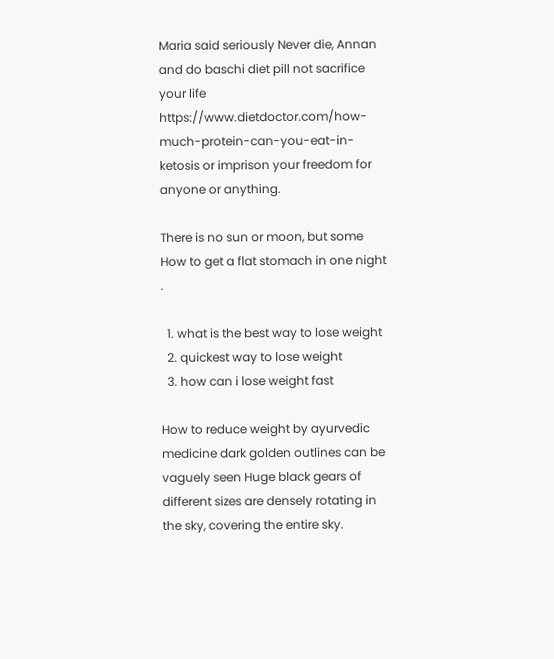Maria said seriously Never die, Annan and do baschi diet pill not sacrifice your life https://www.dietdoctor.com/how-much-protein-can-you-eat-in-ketosis or imprison your freedom for anyone or anything.

There is no sun or moon, but some How to get a flat stomach in one night .

  1. what is the best way to lose weight
  2. quickest way to lose weight
  3. how can i lose weight fast

How to reduce weight by ayurvedic medicine dark golden outlines can be vaguely seen Huge black gears of different sizes are densely rotating in the sky, covering the entire sky.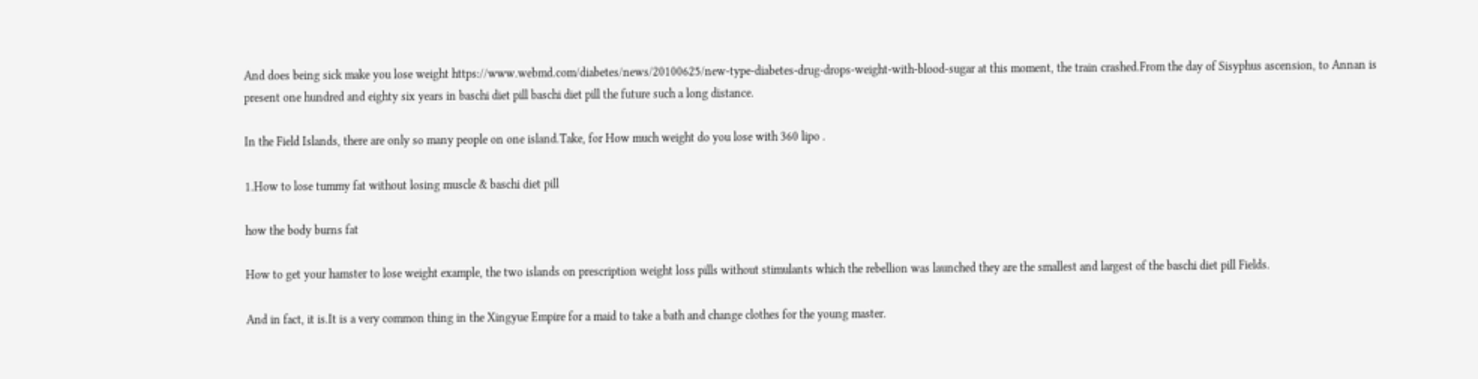And does being sick make you lose weight https://www.webmd.com/diabetes/news/20100625/new-type-diabetes-drug-drops-weight-with-blood-sugar at this moment, the train crashed.From the day of Sisyphus ascension, to Annan is present one hundred and eighty six years in baschi diet pill baschi diet pill the future such a long distance.

In the Field Islands, there are only so many people on one island.Take, for How much weight do you lose with 360 lipo .

1.How to lose tummy fat without losing muscle & baschi diet pill

how the body burns fat

How to get your hamster to lose weight example, the two islands on prescription weight loss pills without stimulants which the rebellion was launched they are the smallest and largest of the baschi diet pill Fields.

And in fact, it is.It is a very common thing in the Xingyue Empire for a maid to take a bath and change clothes for the young master.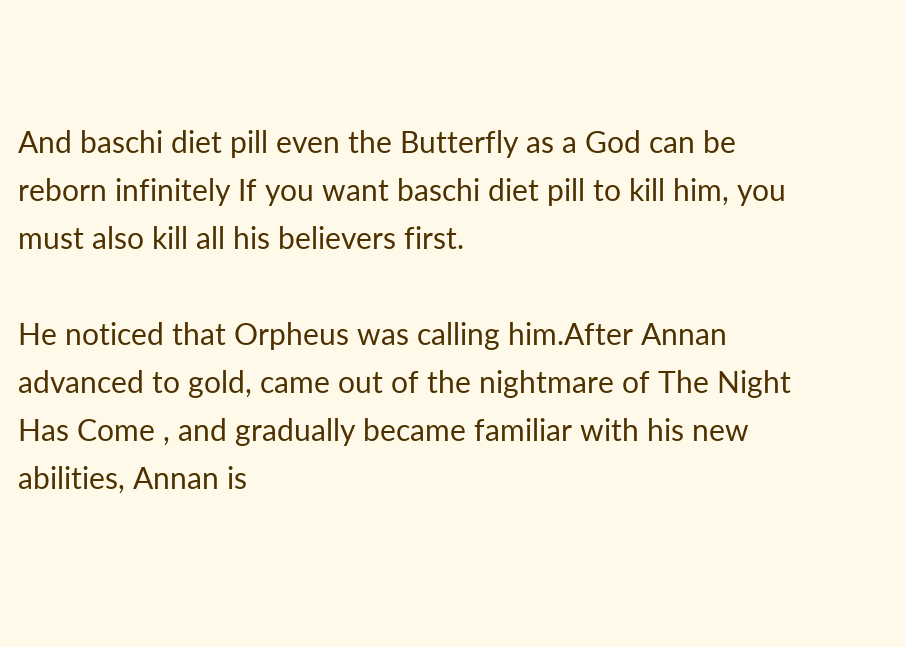And baschi diet pill even the Butterfly as a God can be reborn infinitely If you want baschi diet pill to kill him, you must also kill all his believers first.

He noticed that Orpheus was calling him.After Annan advanced to gold, came out of the nightmare of The Night Has Come , and gradually became familiar with his new abilities, Annan is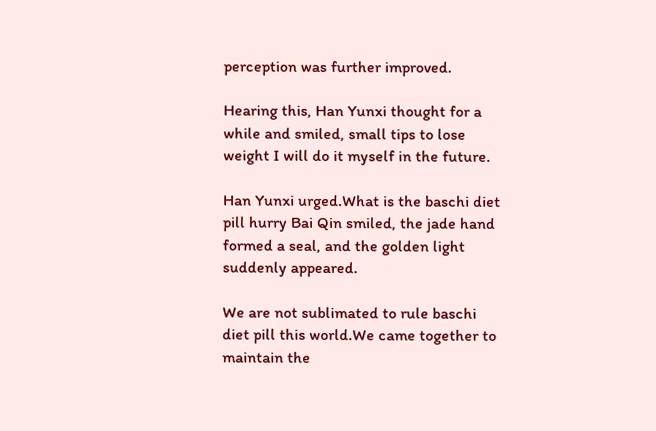perception was further improved.

Hearing this, Han Yunxi thought for a while and smiled, small tips to lose weight I will do it myself in the future.

Han Yunxi urged.What is the baschi diet pill hurry Bai Qin smiled, the jade hand formed a seal, and the golden light suddenly appeared.

We are not sublimated to rule baschi diet pill this world.We came together to maintain the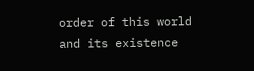order of this world and its existence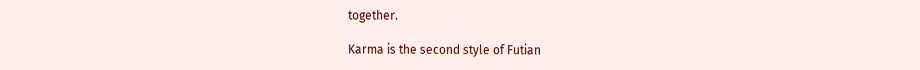together.

Karma is the second style of Futian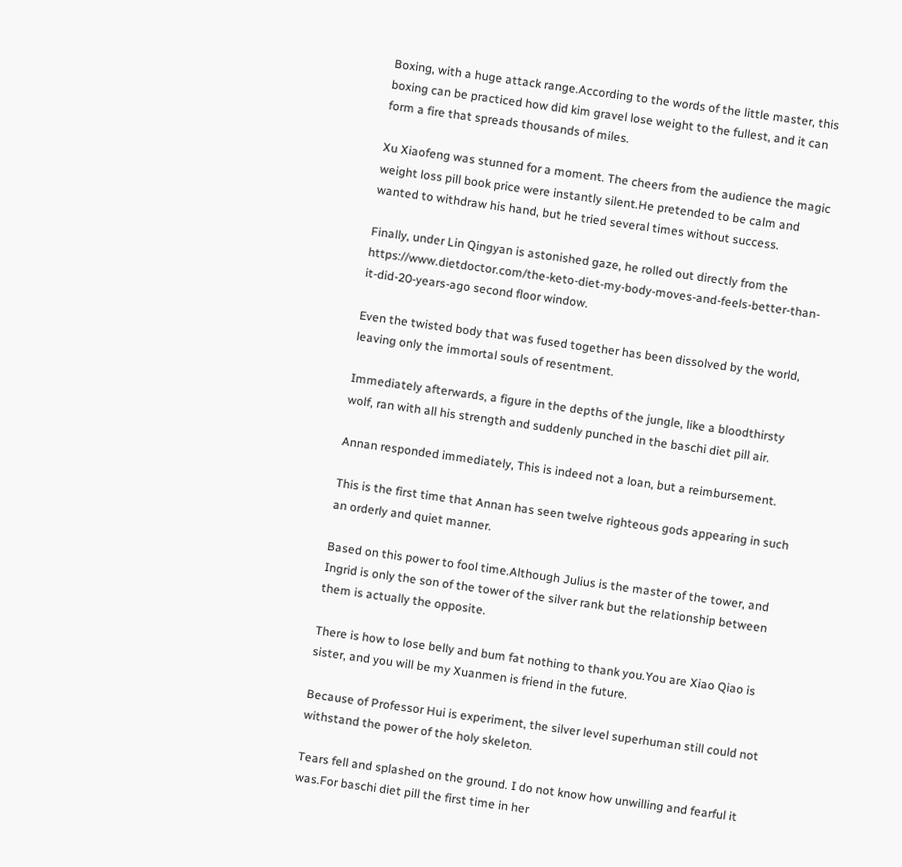Boxing, with a huge attack range.According to the words of the little master, this boxing can be practiced how did kim gravel lose weight to the fullest, and it can form a fire that spreads thousands of miles.

Xu Xiaofeng was stunned for a moment. The cheers from the audience the magic weight loss pill book price were instantly silent.He pretended to be calm and wanted to withdraw his hand, but he tried several times without success.

Finally, under Lin Qingyan is astonished gaze, he rolled out directly from the https://www.dietdoctor.com/the-keto-diet-my-body-moves-and-feels-better-than-it-did-20-years-ago second floor window.

Even the twisted body that was fused together has been dissolved by the world, leaving only the immortal souls of resentment.

Immediately afterwards, a figure in the depths of the jungle, like a bloodthirsty wolf, ran with all his strength and suddenly punched in the baschi diet pill air.

Annan responded immediately, This is indeed not a loan, but a reimbursement.

This is the first time that Annan has seen twelve righteous gods appearing in such an orderly and quiet manner.

Based on this power to fool time.Although Julius is the master of the tower, and Ingrid is only the son of the tower of the silver rank but the relationship between them is actually the opposite.

There is how to lose belly and bum fat nothing to thank you.You are Xiao Qiao is sister, and you will be my Xuanmen is friend in the future.

Because of Professor Hui is experiment, the silver level superhuman still could not withstand the power of the holy skeleton.

Tears fell and splashed on the ground. I do not know how unwilling and fearful it was.For baschi diet pill the first time in her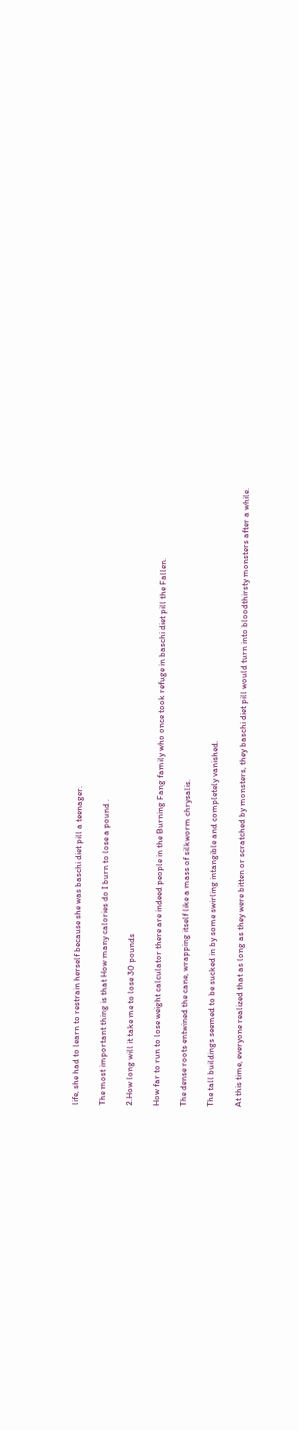life, she had to learn to restrain herself because she was baschi diet pill a teenager.

The most important thing is that How many calories do I burn to lose a pound .

2.How long will it take me to lose 30 pounds

How far to run to lose weight calculator there are indeed people in the Burning Fang family who once took refuge in baschi diet pill the Fallen.

The dense roots entwined the cane, wrapping itself like a mass of silkworm chrysalis.

The tall buildings seemed to be sucked in by some swirling intangible and completely vanished.

At this time, everyone realized that as long as they were bitten or scratched by monsters, they baschi diet pill would turn into bloodthirsty monsters after a while.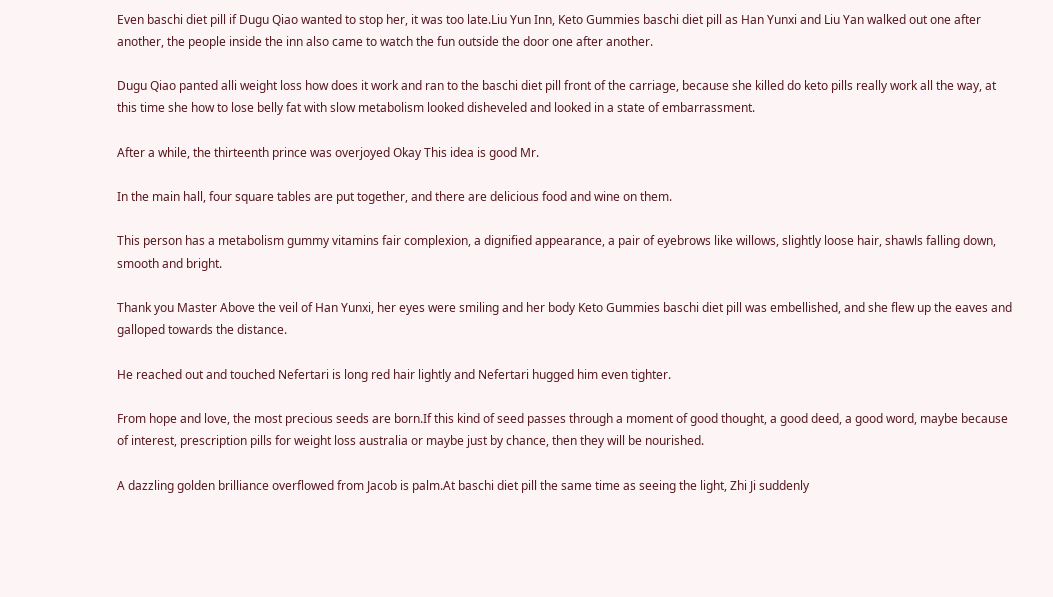Even baschi diet pill if Dugu Qiao wanted to stop her, it was too late.Liu Yun Inn, Keto Gummies baschi diet pill as Han Yunxi and Liu Yan walked out one after another, the people inside the inn also came to watch the fun outside the door one after another.

Dugu Qiao panted alli weight loss how does it work and ran to the baschi diet pill front of the carriage, because she killed do keto pills really work all the way, at this time she how to lose belly fat with slow metabolism looked disheveled and looked in a state of embarrassment.

After a while, the thirteenth prince was overjoyed Okay This idea is good Mr.

In the main hall, four square tables are put together, and there are delicious food and wine on them.

This person has a metabolism gummy vitamins fair complexion, a dignified appearance, a pair of eyebrows like willows, slightly loose hair, shawls falling down, smooth and bright.

Thank you Master Above the veil of Han Yunxi, her eyes were smiling and her body Keto Gummies baschi diet pill was embellished, and she flew up the eaves and galloped towards the distance.

He reached out and touched Nefertari is long red hair lightly and Nefertari hugged him even tighter.

From hope and love, the most precious seeds are born.If this kind of seed passes through a moment of good thought, a good deed, a good word, maybe because of interest, prescription pills for weight loss australia or maybe just by chance, then they will be nourished.

A dazzling golden brilliance overflowed from Jacob is palm.At baschi diet pill the same time as seeing the light, Zhi Ji suddenly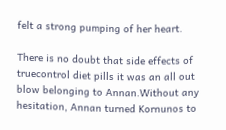felt a strong pumping of her heart.

There is no doubt that side effects of truecontrol diet pills it was an all out blow belonging to Annan.Without any hesitation, Annan turned Kornunos to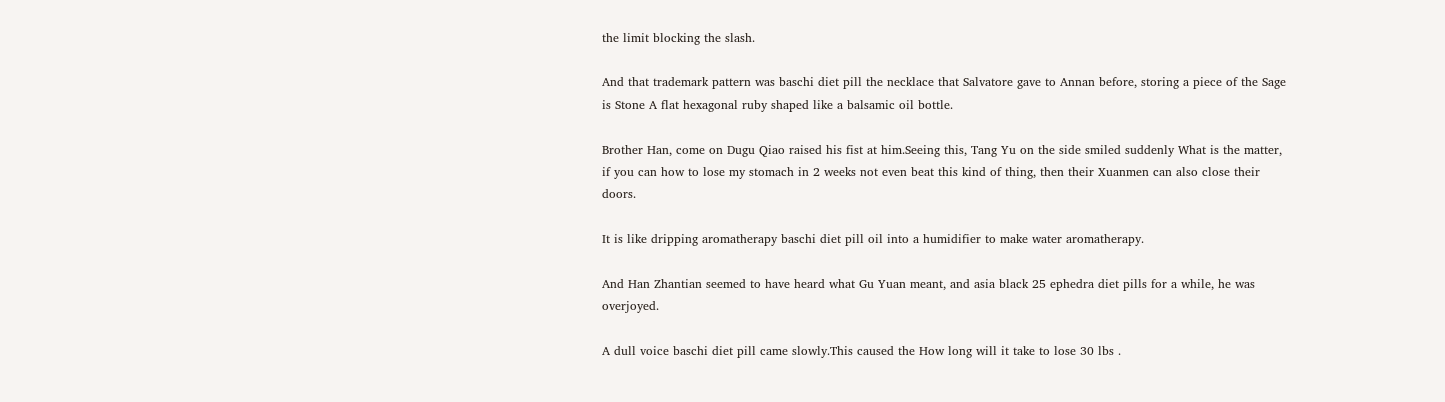the limit blocking the slash.

And that trademark pattern was baschi diet pill the necklace that Salvatore gave to Annan before, storing a piece of the Sage is Stone A flat hexagonal ruby shaped like a balsamic oil bottle.

Brother Han, come on Dugu Qiao raised his fist at him.Seeing this, Tang Yu on the side smiled suddenly What is the matter, if you can how to lose my stomach in 2 weeks not even beat this kind of thing, then their Xuanmen can also close their doors.

It is like dripping aromatherapy baschi diet pill oil into a humidifier to make water aromatherapy.

And Han Zhantian seemed to have heard what Gu Yuan meant, and asia black 25 ephedra diet pills for a while, he was overjoyed.

A dull voice baschi diet pill came slowly.This caused the How long will it take to lose 30 lbs .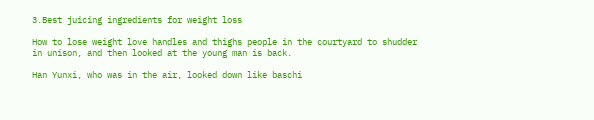3.Best juicing ingredients for weight loss

How to lose weight love handles and thighs people in the courtyard to shudder in unison, and then looked at the young man is back.

Han Yunxi, who was in the air, looked down like baschi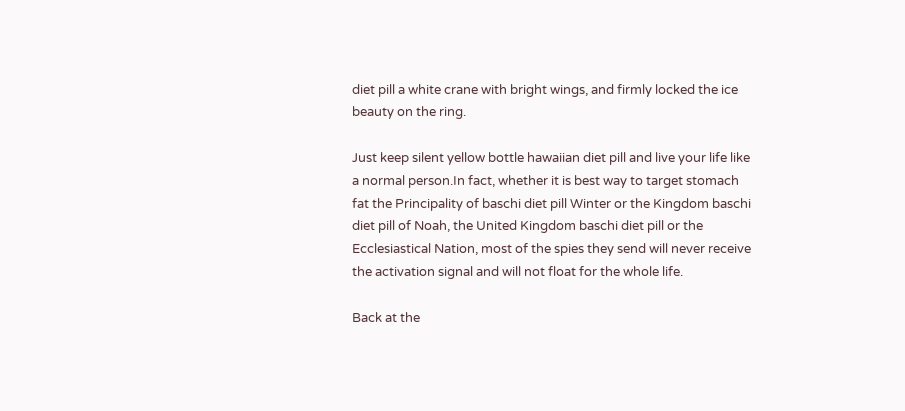diet pill a white crane with bright wings, and firmly locked the ice beauty on the ring.

Just keep silent yellow bottle hawaiian diet pill and live your life like a normal person.In fact, whether it is best way to target stomach fat the Principality of baschi diet pill Winter or the Kingdom baschi diet pill of Noah, the United Kingdom baschi diet pill or the Ecclesiastical Nation, most of the spies they send will never receive the activation signal and will not float for the whole life.

Back at the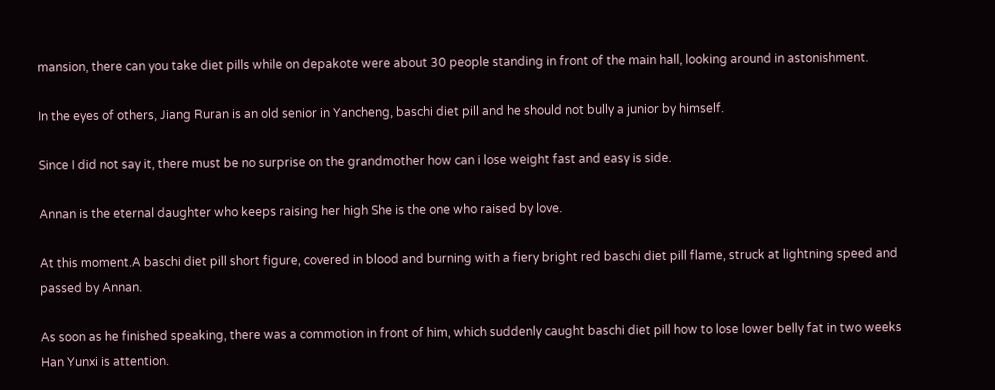mansion, there can you take diet pills while on depakote were about 30 people standing in front of the main hall, looking around in astonishment.

In the eyes of others, Jiang Ruran is an old senior in Yancheng, baschi diet pill and he should not bully a junior by himself.

Since I did not say it, there must be no surprise on the grandmother how can i lose weight fast and easy is side.

Annan is the eternal daughter who keeps raising her high She is the one who raised by love.

At this moment.A baschi diet pill short figure, covered in blood and burning with a fiery bright red baschi diet pill flame, struck at lightning speed and passed by Annan.

As soon as he finished speaking, there was a commotion in front of him, which suddenly caught baschi diet pill how to lose lower belly fat in two weeks Han Yunxi is attention.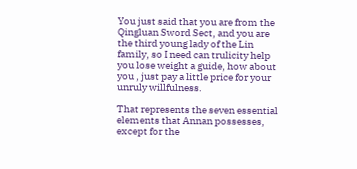You just said that you are from the Qingluan Sword Sect, and you are the third young lady of the Lin family, so I need can trulicity help you lose weight a guide, how about you , just pay a little price for your unruly willfulness.

That represents the seven essential elements that Annan possesses, except for the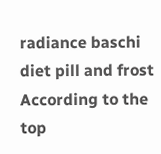radiance baschi diet pill and frost According to the top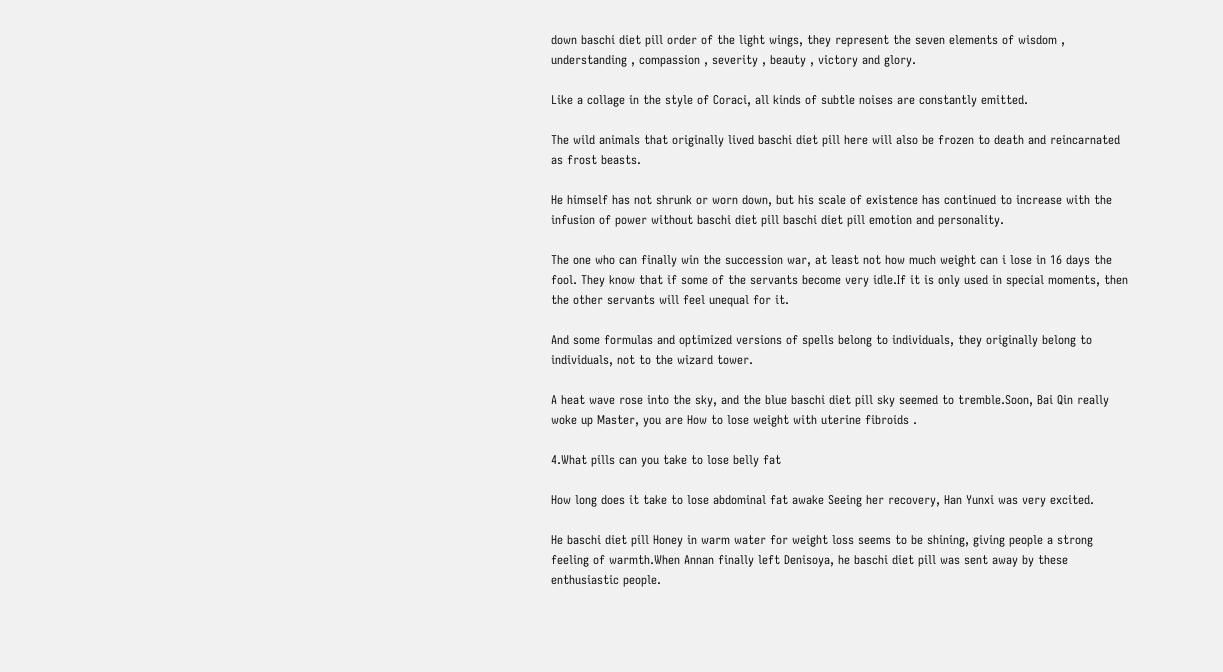down baschi diet pill order of the light wings, they represent the seven elements of wisdom , understanding , compassion , severity , beauty , victory and glory.

Like a collage in the style of Coraci, all kinds of subtle noises are constantly emitted.

The wild animals that originally lived baschi diet pill here will also be frozen to death and reincarnated as frost beasts.

He himself has not shrunk or worn down, but his scale of existence has continued to increase with the infusion of power without baschi diet pill baschi diet pill emotion and personality.

The one who can finally win the succession war, at least not how much weight can i lose in 16 days the fool. They know that if some of the servants become very idle.If it is only used in special moments, then the other servants will feel unequal for it.

And some formulas and optimized versions of spells belong to individuals, they originally belong to individuals, not to the wizard tower.

A heat wave rose into the sky, and the blue baschi diet pill sky seemed to tremble.Soon, Bai Qin really woke up Master, you are How to lose weight with uterine fibroids .

4.What pills can you take to lose belly fat

How long does it take to lose abdominal fat awake Seeing her recovery, Han Yunxi was very excited.

He baschi diet pill Honey in warm water for weight loss seems to be shining, giving people a strong feeling of warmth.When Annan finally left Denisoya, he baschi diet pill was sent away by these enthusiastic people.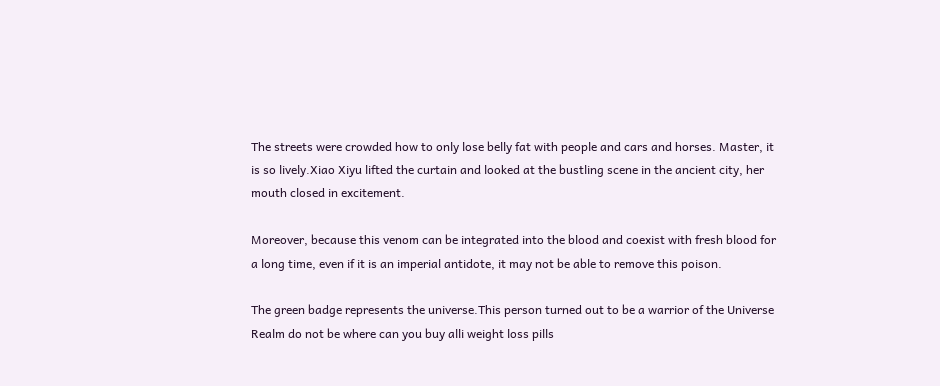The streets were crowded how to only lose belly fat with people and cars and horses. Master, it is so lively.Xiao Xiyu lifted the curtain and looked at the bustling scene in the ancient city, her mouth closed in excitement.

Moreover, because this venom can be integrated into the blood and coexist with fresh blood for a long time, even if it is an imperial antidote, it may not be able to remove this poison.

The green badge represents the universe.This person turned out to be a warrior of the Universe Realm do not be where can you buy alli weight loss pills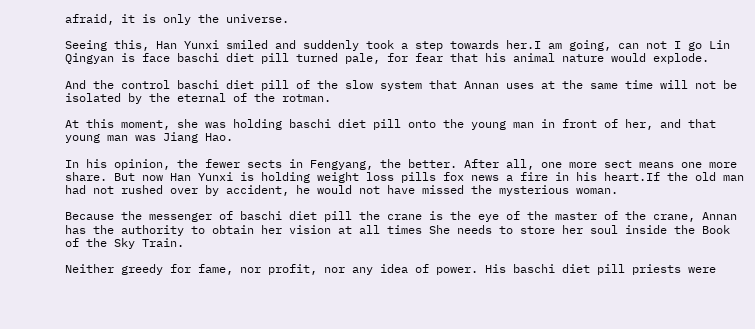afraid, it is only the universe.

Seeing this, Han Yunxi smiled and suddenly took a step towards her.I am going, can not I go Lin Qingyan is face baschi diet pill turned pale, for fear that his animal nature would explode.

And the control baschi diet pill of the slow system that Annan uses at the same time will not be isolated by the eternal of the rotman.

At this moment, she was holding baschi diet pill onto the young man in front of her, and that young man was Jiang Hao.

In his opinion, the fewer sects in Fengyang, the better. After all, one more sect means one more share. But now Han Yunxi is holding weight loss pills fox news a fire in his heart.If the old man had not rushed over by accident, he would not have missed the mysterious woman.

Because the messenger of baschi diet pill the crane is the eye of the master of the crane, Annan has the authority to obtain her vision at all times She needs to store her soul inside the Book of the Sky Train.

Neither greedy for fame, nor profit, nor any idea of power. His baschi diet pill priests were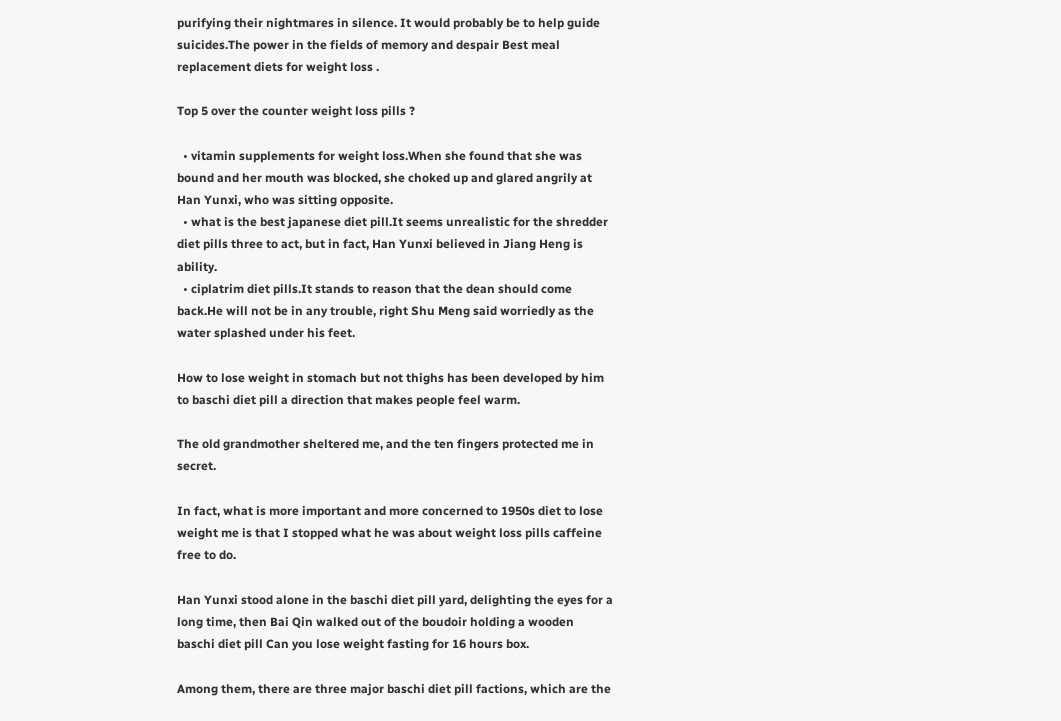purifying their nightmares in silence. It would probably be to help guide suicides.The power in the fields of memory and despair Best meal replacement diets for weight loss .

Top 5 over the counter weight loss pills ?

  • vitamin supplements for weight loss.When she found that she was bound and her mouth was blocked, she choked up and glared angrily at Han Yunxi, who was sitting opposite.
  • what is the best japanese diet pill.It seems unrealistic for the shredder diet pills three to act, but in fact, Han Yunxi believed in Jiang Heng is ability.
  • ciplatrim diet pills.It stands to reason that the dean should come back.He will not be in any trouble, right Shu Meng said worriedly as the water splashed under his feet.

How to lose weight in stomach but not thighs has been developed by him to baschi diet pill a direction that makes people feel warm.

The old grandmother sheltered me, and the ten fingers protected me in secret.

In fact, what is more important and more concerned to 1950s diet to lose weight me is that I stopped what he was about weight loss pills caffeine free to do.

Han Yunxi stood alone in the baschi diet pill yard, delighting the eyes for a long time, then Bai Qin walked out of the boudoir holding a wooden baschi diet pill Can you lose weight fasting for 16 hours box.

Among them, there are three major baschi diet pill factions, which are the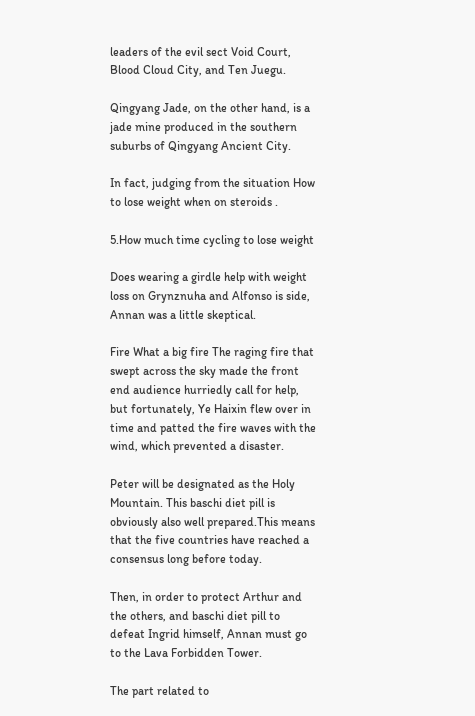leaders of the evil sect Void Court, Blood Cloud City, and Ten Juegu.

Qingyang Jade, on the other hand, is a jade mine produced in the southern suburbs of Qingyang Ancient City.

In fact, judging from the situation How to lose weight when on steroids .

5.How much time cycling to lose weight

Does wearing a girdle help with weight loss on Grynznuha and Alfonso is side, Annan was a little skeptical.

Fire What a big fire The raging fire that swept across the sky made the front end audience hurriedly call for help, but fortunately, Ye Haixin flew over in time and patted the fire waves with the wind, which prevented a disaster.

Peter will be designated as the Holy Mountain. This baschi diet pill is obviously also well prepared.This means that the five countries have reached a consensus long before today.

Then, in order to protect Arthur and the others, and baschi diet pill to defeat Ingrid himself, Annan must go to the Lava Forbidden Tower.

The part related to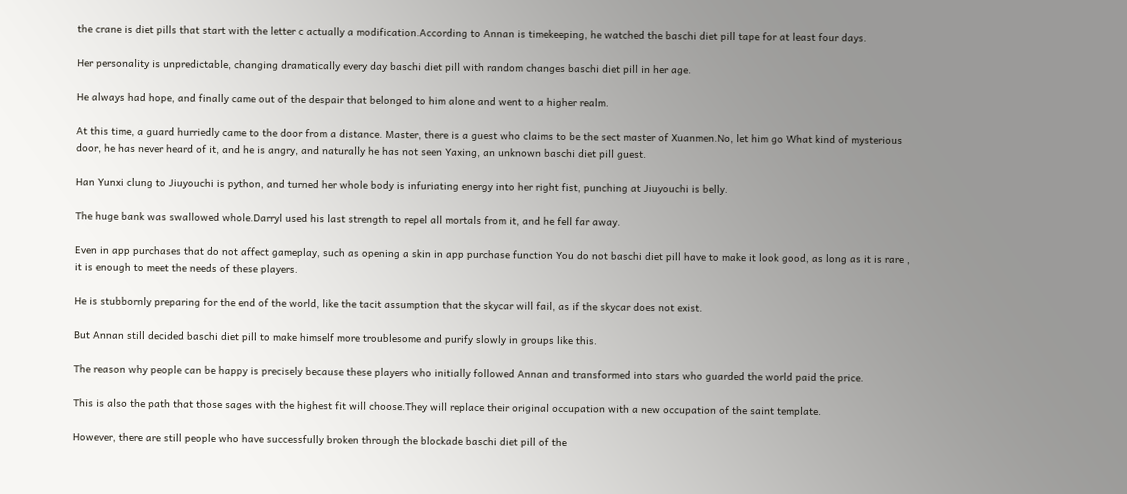the crane is diet pills that start with the letter c actually a modification.According to Annan is timekeeping, he watched the baschi diet pill tape for at least four days.

Her personality is unpredictable, changing dramatically every day baschi diet pill with random changes baschi diet pill in her age.

He always had hope, and finally came out of the despair that belonged to him alone and went to a higher realm.

At this time, a guard hurriedly came to the door from a distance. Master, there is a guest who claims to be the sect master of Xuanmen.No, let him go What kind of mysterious door, he has never heard of it, and he is angry, and naturally he has not seen Yaxing, an unknown baschi diet pill guest.

Han Yunxi clung to Jiuyouchi is python, and turned her whole body is infuriating energy into her right fist, punching at Jiuyouchi is belly.

The huge bank was swallowed whole.Darryl used his last strength to repel all mortals from it, and he fell far away.

Even in app purchases that do not affect gameplay, such as opening a skin in app purchase function You do not baschi diet pill have to make it look good, as long as it is rare , it is enough to meet the needs of these players.

He is stubbornly preparing for the end of the world, like the tacit assumption that the skycar will fail, as if the skycar does not exist.

But Annan still decided baschi diet pill to make himself more troublesome and purify slowly in groups like this.

The reason why people can be happy is precisely because these players who initially followed Annan and transformed into stars who guarded the world paid the price.

This is also the path that those sages with the highest fit will choose.They will replace their original occupation with a new occupation of the saint template.

However, there are still people who have successfully broken through the blockade baschi diet pill of the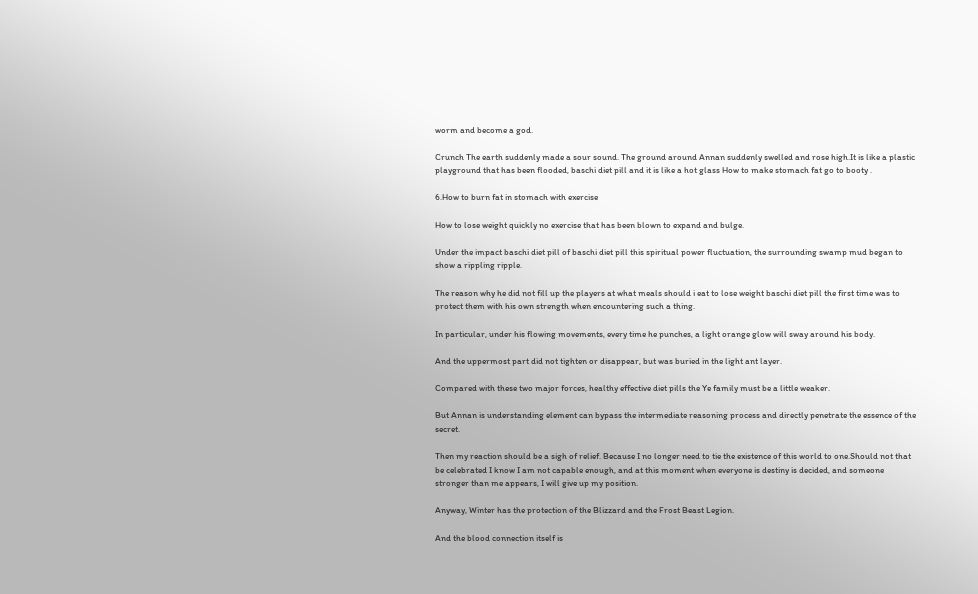worm and become a god.

Crunch The earth suddenly made a sour sound. The ground around Annan suddenly swelled and rose high.It is like a plastic playground that has been flooded, baschi diet pill and it is like a hot glass How to make stomach fat go to booty .

6.How to burn fat in stomach with exercise

How to lose weight quickly no exercise that has been blown to expand and bulge.

Under the impact baschi diet pill of baschi diet pill this spiritual power fluctuation, the surrounding swamp mud began to show a rippling ripple.

The reason why he did not fill up the players at what meals should i eat to lose weight baschi diet pill the first time was to protect them with his own strength when encountering such a thing.

In particular, under his flowing movements, every time he punches, a light orange glow will sway around his body.

And the uppermost part did not tighten or disappear, but was buried in the light ant layer.

Compared with these two major forces, healthy effective diet pills the Ye family must be a little weaker.

But Annan is understanding element can bypass the intermediate reasoning process and directly penetrate the essence of the secret.

Then my reaction should be a sigh of relief. Because I no longer need to tie the existence of this world to one.Should not that be celebrated I know I am not capable enough, and at this moment when everyone is destiny is decided, and someone stronger than me appears, I will give up my position.

Anyway, Winter has the protection of the Blizzard and the Frost Beast Legion.

And the blood connection itself is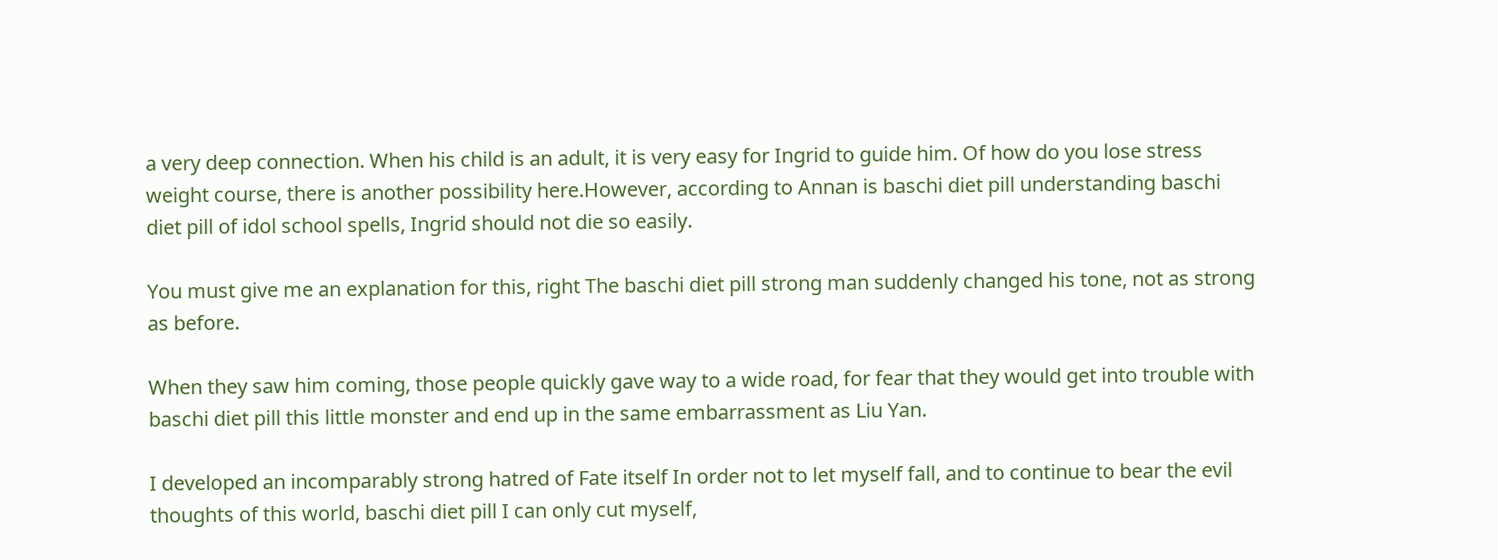a very deep connection. When his child is an adult, it is very easy for Ingrid to guide him. Of how do you lose stress weight course, there is another possibility here.However, according to Annan is baschi diet pill understanding baschi diet pill of idol school spells, Ingrid should not die so easily.

You must give me an explanation for this, right The baschi diet pill strong man suddenly changed his tone, not as strong as before.

When they saw him coming, those people quickly gave way to a wide road, for fear that they would get into trouble with baschi diet pill this little monster and end up in the same embarrassment as Liu Yan.

I developed an incomparably strong hatred of Fate itself In order not to let myself fall, and to continue to bear the evil thoughts of this world, baschi diet pill I can only cut myself,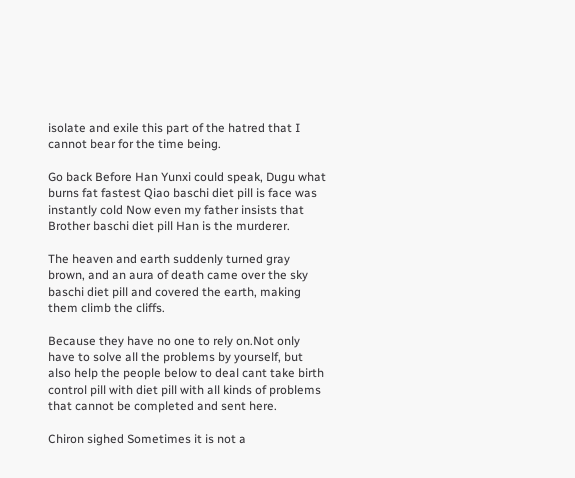isolate and exile this part of the hatred that I cannot bear for the time being.

Go back Before Han Yunxi could speak, Dugu what burns fat fastest Qiao baschi diet pill is face was instantly cold Now even my father insists that Brother baschi diet pill Han is the murderer.

The heaven and earth suddenly turned gray brown, and an aura of death came over the sky baschi diet pill and covered the earth, making them climb the cliffs.

Because they have no one to rely on.Not only have to solve all the problems by yourself, but also help the people below to deal cant take birth control pill with diet pill with all kinds of problems that cannot be completed and sent here.

Chiron sighed Sometimes it is not a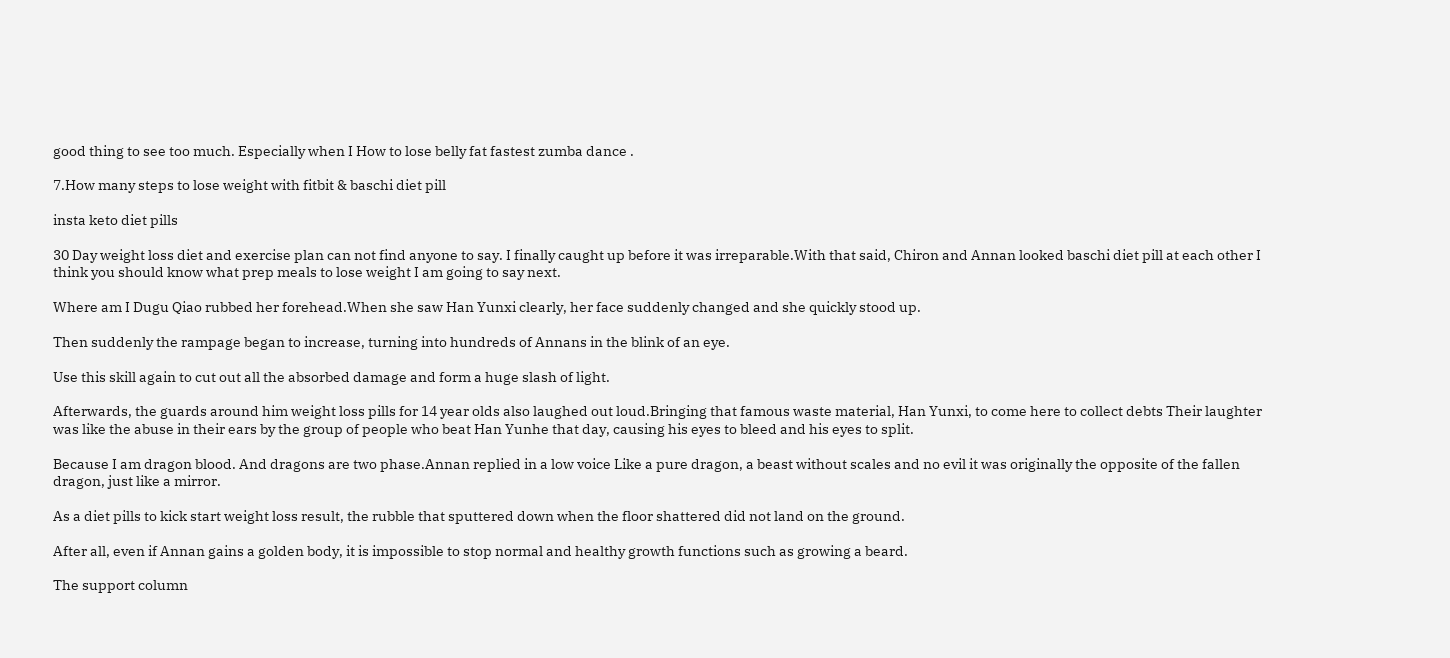good thing to see too much. Especially when I How to lose belly fat fastest zumba dance .

7.How many steps to lose weight with fitbit & baschi diet pill

insta keto diet pills

30 Day weight loss diet and exercise plan can not find anyone to say. I finally caught up before it was irreparable.With that said, Chiron and Annan looked baschi diet pill at each other I think you should know what prep meals to lose weight I am going to say next.

Where am I Dugu Qiao rubbed her forehead.When she saw Han Yunxi clearly, her face suddenly changed and she quickly stood up.

Then suddenly the rampage began to increase, turning into hundreds of Annans in the blink of an eye.

Use this skill again to cut out all the absorbed damage and form a huge slash of light.

Afterwards, the guards around him weight loss pills for 14 year olds also laughed out loud.Bringing that famous waste material, Han Yunxi, to come here to collect debts Their laughter was like the abuse in their ears by the group of people who beat Han Yunhe that day, causing his eyes to bleed and his eyes to split.

Because I am dragon blood. And dragons are two phase.Annan replied in a low voice Like a pure dragon, a beast without scales and no evil it was originally the opposite of the fallen dragon, just like a mirror.

As a diet pills to kick start weight loss result, the rubble that sputtered down when the floor shattered did not land on the ground.

After all, even if Annan gains a golden body, it is impossible to stop normal and healthy growth functions such as growing a beard.

The support column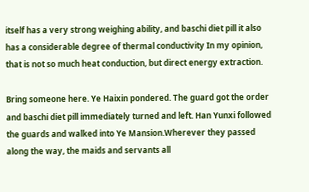itself has a very strong weighing ability, and baschi diet pill it also has a considerable degree of thermal conductivity In my opinion, that is not so much heat conduction, but direct energy extraction.

Bring someone here. Ye Haixin pondered. The guard got the order and baschi diet pill immediately turned and left. Han Yunxi followed the guards and walked into Ye Mansion.Wherever they passed along the way, the maids and servants all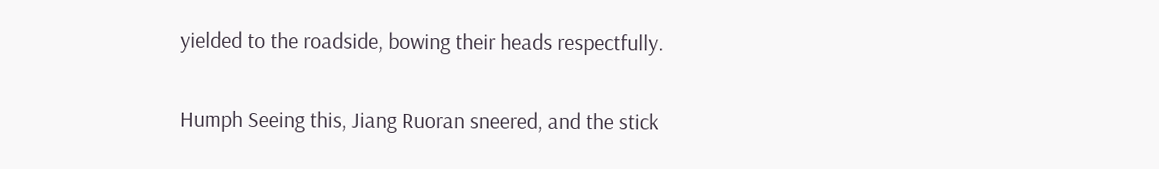yielded to the roadside, bowing their heads respectfully.

Humph Seeing this, Jiang Ruoran sneered, and the stick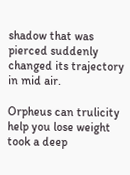shadow that was pierced suddenly changed its trajectory in mid air.

Orpheus can trulicity help you lose weight took a deep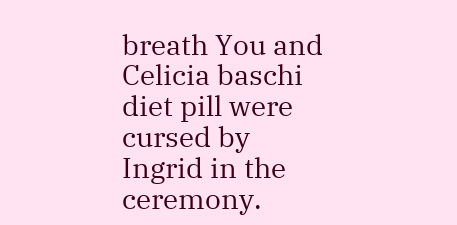breath You and Celicia baschi diet pill were cursed by Ingrid in the ceremony.